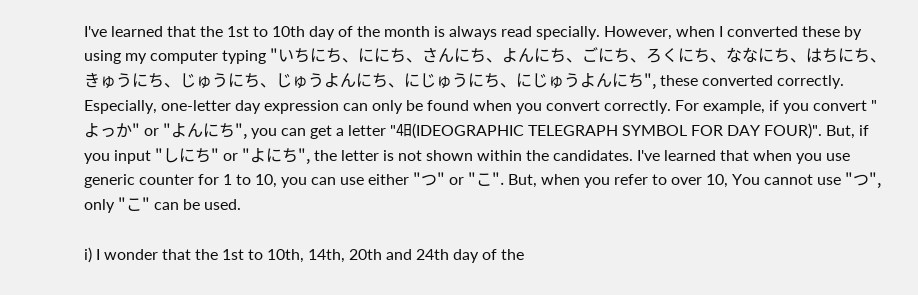I've learned that the 1st to 10th day of the month is always read specially. However, when I converted these by using my computer typing "いちにち、ににち、さんにち、よんにち、ごにち、ろくにち、ななにち、はちにち、きゅうにち、じゅうにち、じゅうよんにち、にじゅうにち、にじゅうよんにち", these converted correctly. Especially, one-letter day expression can only be found when you convert correctly. For example, if you convert "よっか" or "よんにち", you can get a letter "㏣(IDEOGRAPHIC TELEGRAPH SYMBOL FOR DAY FOUR)". But, if you input "しにち" or "よにち", the letter is not shown within the candidates. I've learned that when you use generic counter for 1 to 10, you can use either "つ" or "こ". But, when you refer to over 10, You cannot use "つ", only "こ" can be used.

i) I wonder that the 1st to 10th, 14th, 20th and 24th day of the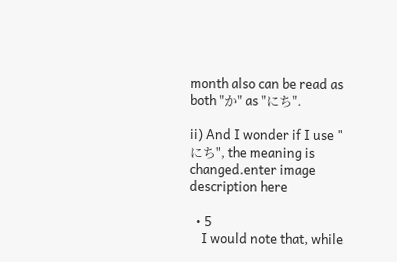month also can be read as both "か" as "にち".

ii) And I wonder if I use "にち", the meaning is changed.enter image description here

  • 5
    I would note that, while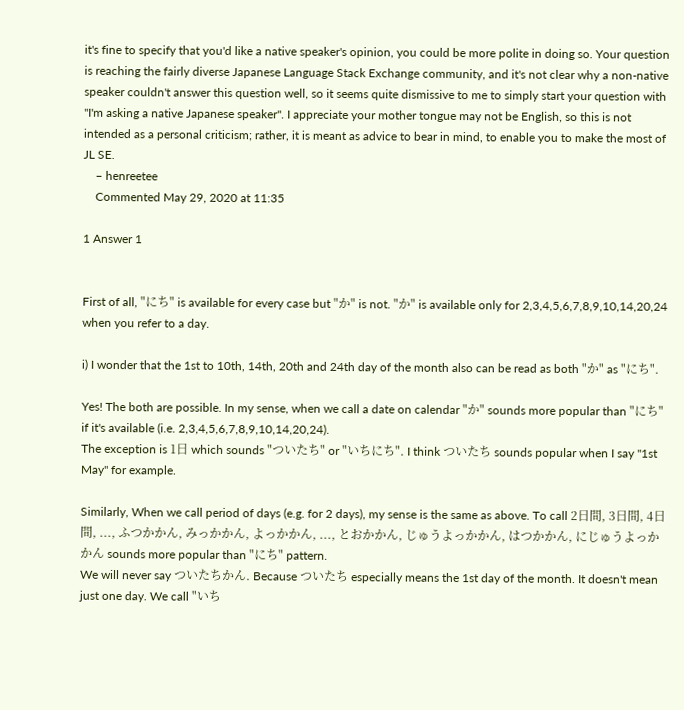it's fine to specify that you'd like a native speaker's opinion, you could be more polite in doing so. Your question is reaching the fairly diverse Japanese Language Stack Exchange community, and it's not clear why a non-native speaker couldn't answer this question well, so it seems quite dismissive to me to simply start your question with "I'm asking a native Japanese speaker". I appreciate your mother tongue may not be English, so this is not intended as a personal criticism; rather, it is meant as advice to bear in mind, to enable you to make the most of JL SE.
    – henreetee
    Commented May 29, 2020 at 11:35

1 Answer 1


First of all, "にち" is available for every case but "か" is not. "か" is available only for 2,3,4,5,6,7,8,9,10,14,20,24 when you refer to a day.

i) I wonder that the 1st to 10th, 14th, 20th and 24th day of the month also can be read as both "か" as "にち".

Yes! The both are possible. In my sense, when we call a date on calendar "か" sounds more popular than "にち" if it's available (i.e. 2,3,4,5,6,7,8,9,10,14,20,24).
The exception is 1日 which sounds "ついたち" or "いちにち". I think ついたち sounds popular when I say "1st May" for example.

Similarly, When we call period of days (e.g. for 2 days), my sense is the same as above. To call 2日間, 3日間, 4日間, ..., ふつかかん, みっかかん, よっかかん, ..., とおかかん, じゅうよっかかん, はつかかん, にじゅうよっかかん sounds more popular than "にち" pattern.
We will never say ついたちかん. Because ついたち especially means the 1st day of the month. It doesn't mean just one day. We call "いち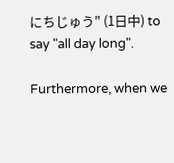にちじゅう" (1日中) to say "all day long".

Furthermore, when we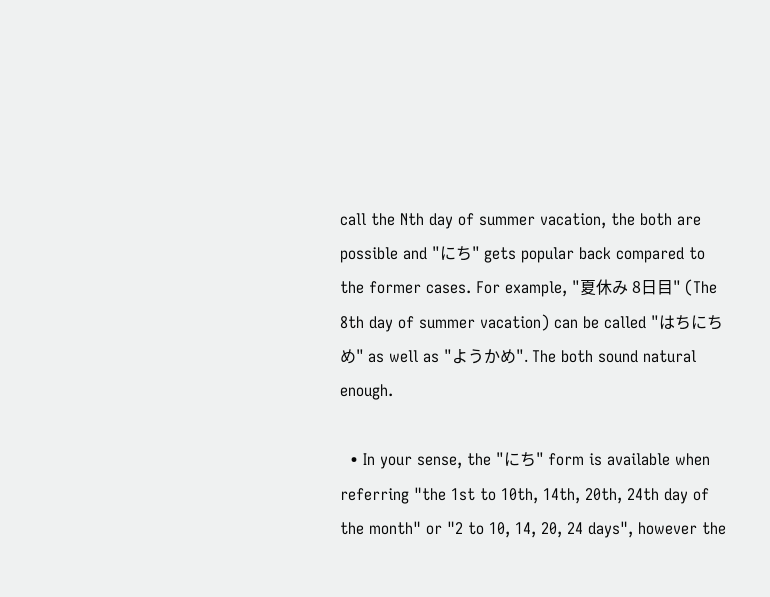call the Nth day of summer vacation, the both are possible and "にち" gets popular back compared to the former cases. For example, "夏休み 8日目" (The 8th day of summer vacation) can be called "はちにちめ" as well as "ようかめ". The both sound natural enough.

  • In your sense, the "にち" form is available when referring "the 1st to 10th, 14th, 20th, 24th day of the month" or "2 to 10, 14, 20, 24 days", however the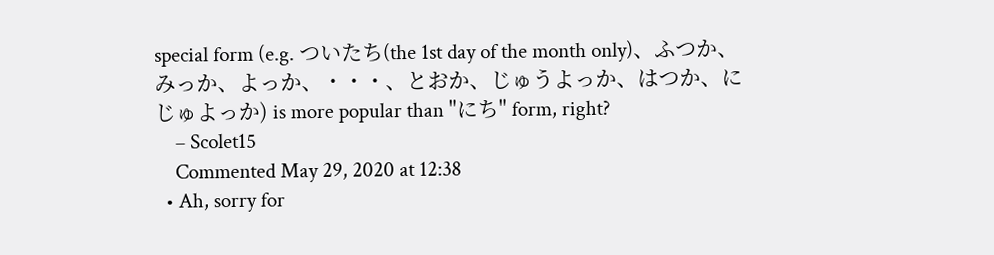special form (e.g. ついたち(the 1st day of the month only)、ふつか、みっか、よっか、・・・、とおか、じゅうよっか、はつか、にじゅよっか) is more popular than "にち" form, right?
    – Scolet15
    Commented May 29, 2020 at 12:38
  • Ah, sorry for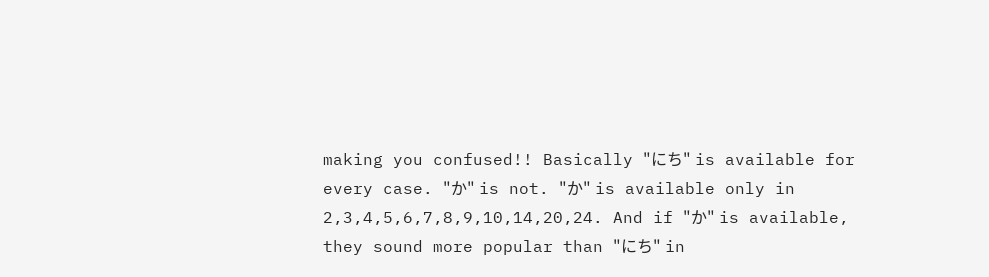making you confused!! Basically "にち" is available for every case. "か" is not. "か" is available only in 2,3,4,5,6,7,8,9,10,14,20,24. And if "か" is available, they sound more popular than "にち" in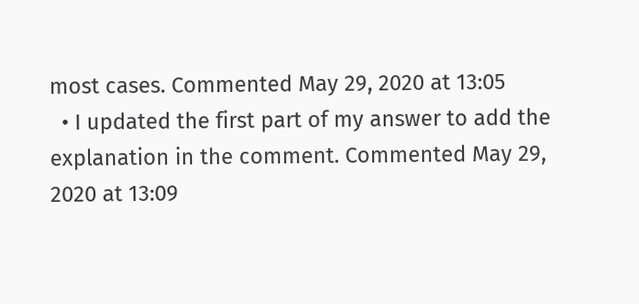most cases. Commented May 29, 2020 at 13:05
  • I updated the first part of my answer to add the explanation in the comment. Commented May 29, 2020 at 13:09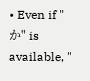• Even if "か" is available, "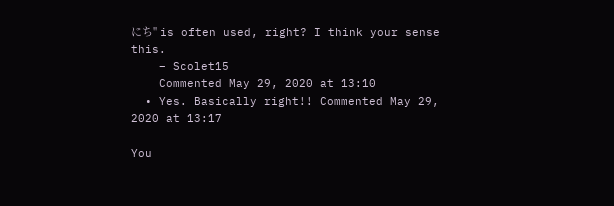にち" is often used, right? I think your sense this.
    – Scolet15
    Commented May 29, 2020 at 13:10
  • Yes. Basically right!! Commented May 29, 2020 at 13:17

You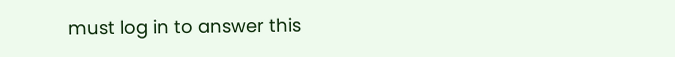must log in to answer this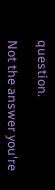question.

Not the answer you're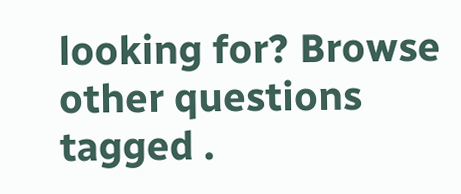looking for? Browse other questions tagged .